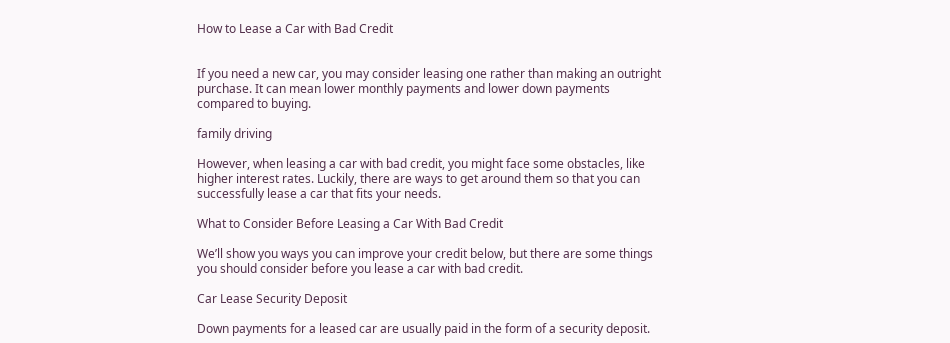How to Lease a Car with Bad Credit


If you need a new car, you may consider leasing one rather than making an outright purchase. It can mean lower monthly payments and lower down payments compared to buying.

family driving

However, when leasing a car with bad credit, you might face some obstacles, like higher interest rates. Luckily, there are ways to get around them so that you can successfully lease a car that fits your needs.

What to Consider Before Leasing a Car With Bad Credit

We’ll show you ways you can improve your credit below, but there are some things you should consider before you lease a car with bad credit.

Car Lease Security Deposit

Down payments for a leased car are usually paid in the form of a security deposit.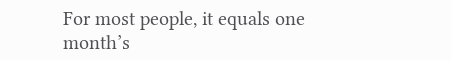For most people, it equals one month’s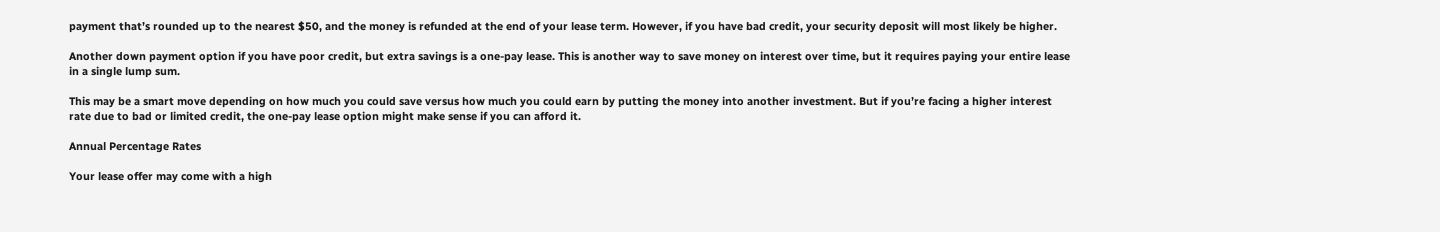payment that’s rounded up to the nearest $50, and the money is refunded at the end of your lease term. However, if you have bad credit, your security deposit will most likely be higher.

Another down payment option if you have poor credit, but extra savings is a one-pay lease. This is another way to save money on interest over time, but it requires paying your entire lease in a single lump sum.

This may be a smart move depending on how much you could save versus how much you could earn by putting the money into another investment. But if you’re facing a higher interest rate due to bad or limited credit, the one-pay lease option might make sense if you can afford it.

Annual Percentage Rates

Your lease offer may come with a high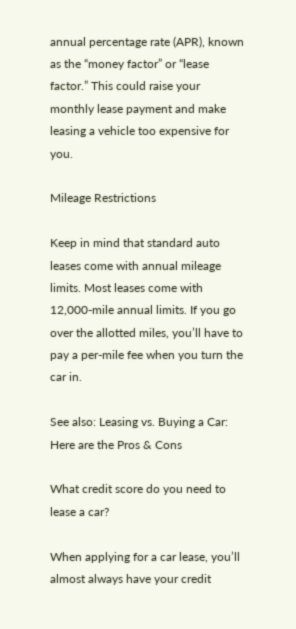annual percentage rate (APR), known as the “money factor” or “lease factor.” This could raise your monthly lease payment and make leasing a vehicle too expensive for you.

Mileage Restrictions

Keep in mind that standard auto leases come with annual mileage limits. Most leases come with 12,000-mile annual limits. If you go over the allotted miles, you’ll have to pay a per-mile fee when you turn the car in.

See also: Leasing vs. Buying a Car: Here are the Pros & Cons

What credit score do you need to lease a car?

When applying for a car lease, you’ll almost always have your credit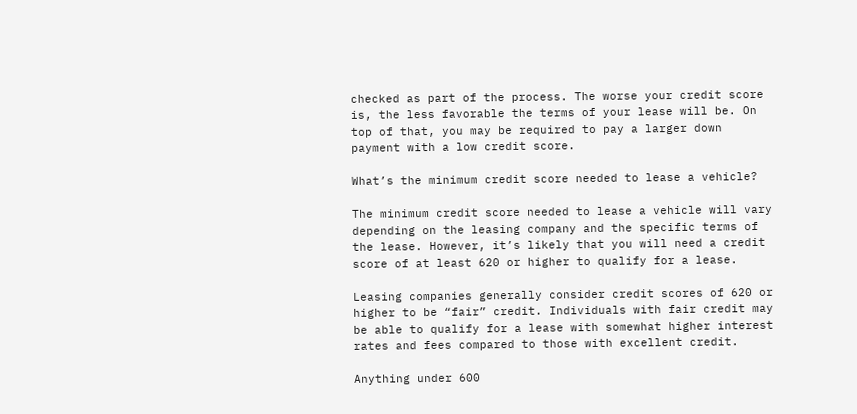checked as part of the process. The worse your credit score is, the less favorable the terms of your lease will be. On top of that, you may be required to pay a larger down payment with a low credit score.

What’s the minimum credit score needed to lease a vehicle?

The minimum credit score needed to lease a vehicle will vary depending on the leasing company and the specific terms of the lease. However, it’s likely that you will need a credit score of at least 620 or higher to qualify for a lease.

Leasing companies generally consider credit scores of 620 or higher to be “fair” credit. Individuals with fair credit may be able to qualify for a lease with somewhat higher interest rates and fees compared to those with excellent credit.

Anything under 600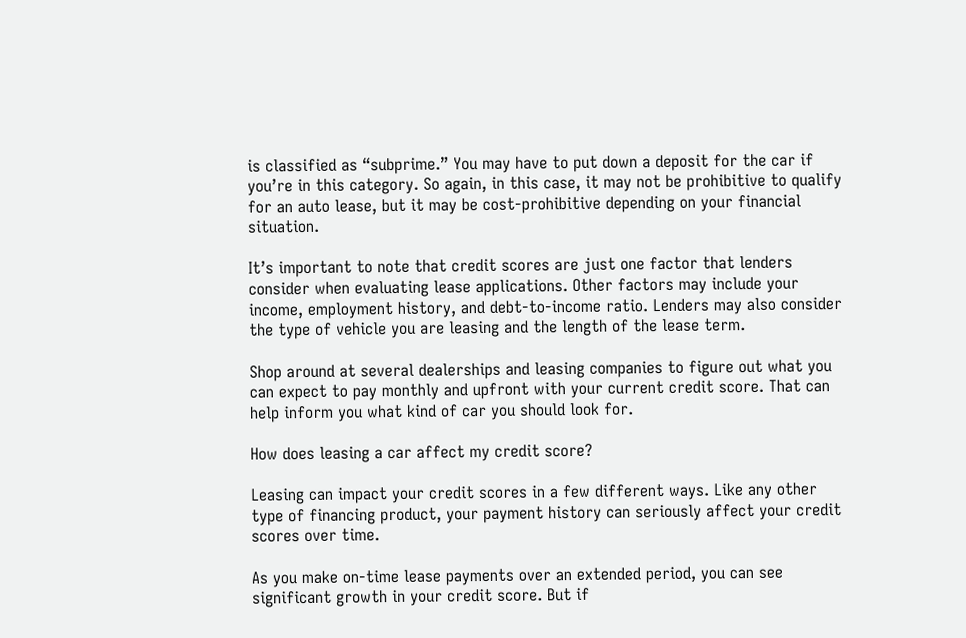is classified as “subprime.” You may have to put down a deposit for the car if you’re in this category. So again, in this case, it may not be prohibitive to qualify for an auto lease, but it may be cost-prohibitive depending on your financial situation.

It’s important to note that credit scores are just one factor that lenders consider when evaluating lease applications. Other factors may include your income, employment history, and debt-to-income ratio. Lenders may also consider the type of vehicle you are leasing and the length of the lease term.

Shop around at several dealerships and leasing companies to figure out what you can expect to pay monthly and upfront with your current credit score. That can help inform you what kind of car you should look for.

How does leasing a car affect my credit score?

Leasing can impact your credit scores in a few different ways. Like any other type of financing product, your payment history can seriously affect your credit scores over time.

As you make on-time lease payments over an extended period, you can see significant growth in your credit score. But if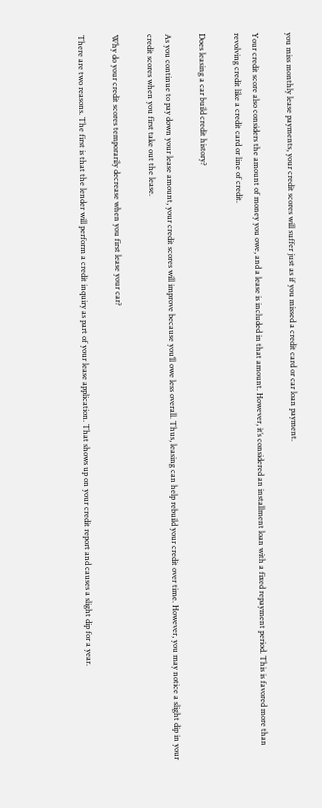you miss monthly lease payments, your credit scores will suffer just as if you missed a credit card or car loan payment.

Your credit score also considers the amount of money you owe, and a lease is included in that amount. However, it’s considered an installment loan with a fixed repayment period. This is favored more than revolving credit like a credit card or line of credit.

Does leasing a car build credit history?

As you continue to pay down your lease amount, your credit scores will improve because you’ll owe less overall. Thus, leasing can help rebuild your credit over time. However, you may notice a slight dip in your credit scores when you first take out the lease.

Why do your credit scores temporarily decrease when you first lease your car?

There are two reasons. The first is that the lender will perform a credit inquiry as part of your lease application. That shows up on your credit report and causes a slight dip for a year.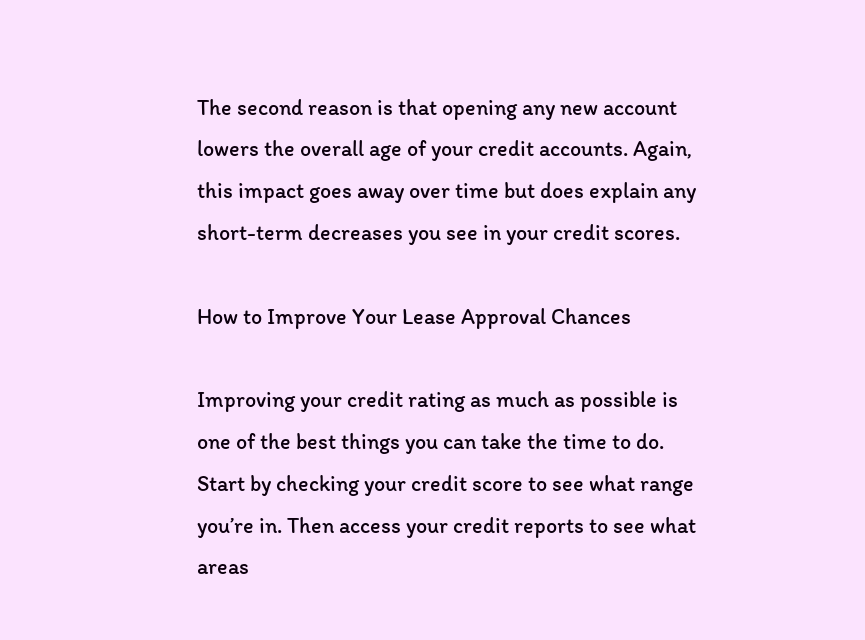The second reason is that opening any new account lowers the overall age of your credit accounts. Again, this impact goes away over time but does explain any short-term decreases you see in your credit scores.

How to Improve Your Lease Approval Chances

Improving your credit rating as much as possible is one of the best things you can take the time to do. Start by checking your credit score to see what range you’re in. Then access your credit reports to see what areas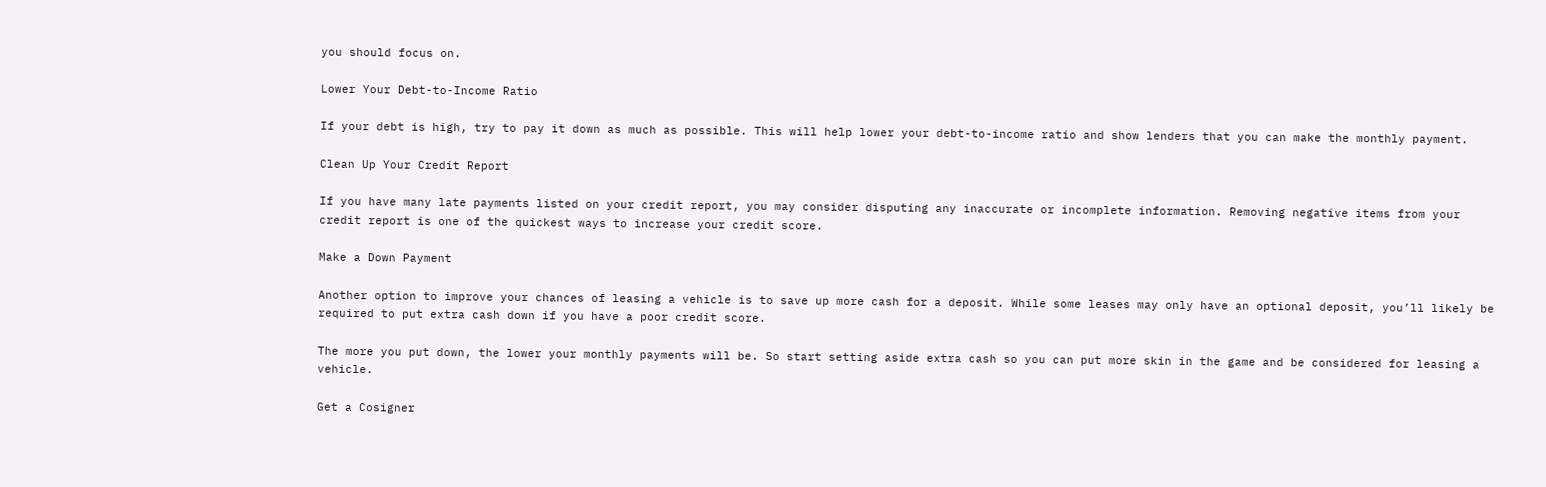you should focus on.

Lower Your Debt-to-Income Ratio

If your debt is high, try to pay it down as much as possible. This will help lower your debt-to-income ratio and show lenders that you can make the monthly payment.

Clean Up Your Credit Report

If you have many late payments listed on your credit report, you may consider disputing any inaccurate or incomplete information. Removing negative items from your credit report is one of the quickest ways to increase your credit score.

Make a Down Payment

Another option to improve your chances of leasing a vehicle is to save up more cash for a deposit. While some leases may only have an optional deposit, you’ll likely be required to put extra cash down if you have a poor credit score.

The more you put down, the lower your monthly payments will be. So start setting aside extra cash so you can put more skin in the game and be considered for leasing a vehicle.

Get a Cosigner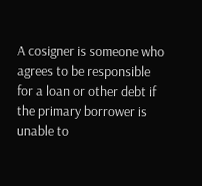A cosigner is someone who agrees to be responsible for a loan or other debt if the primary borrower is unable to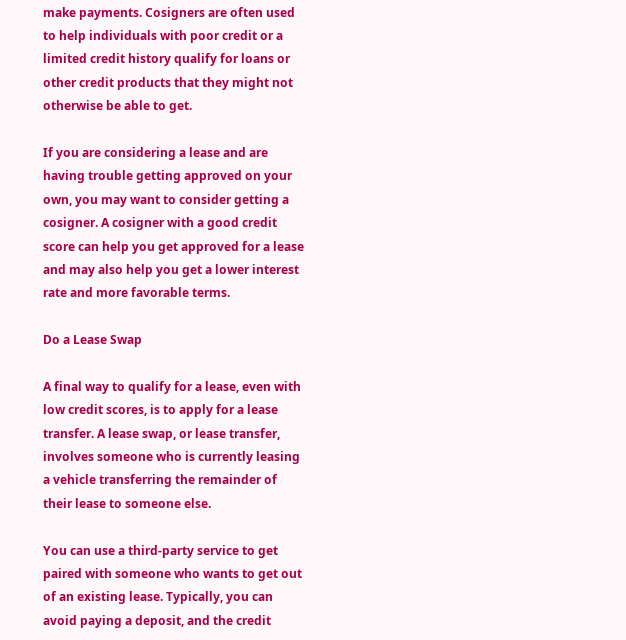make payments. Cosigners are often used to help individuals with poor credit or a limited credit history qualify for loans or other credit products that they might not otherwise be able to get.

If you are considering a lease and are having trouble getting approved on your own, you may want to consider getting a cosigner. A cosigner with a good credit score can help you get approved for a lease and may also help you get a lower interest rate and more favorable terms.

Do a Lease Swap

A final way to qualify for a lease, even with low credit scores, is to apply for a lease transfer. A lease swap, or lease transfer, involves someone who is currently leasing a vehicle transferring the remainder of their lease to someone else.

You can use a third-party service to get paired with someone who wants to get out of an existing lease. Typically, you can avoid paying a deposit, and the credit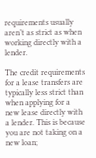requirements usually aren’t as strict as when working directly with a lender.

The credit requirements for a lease transfers are typically less strict than when applying for a new lease directly with a lender. This is because you are not taking on a new loan;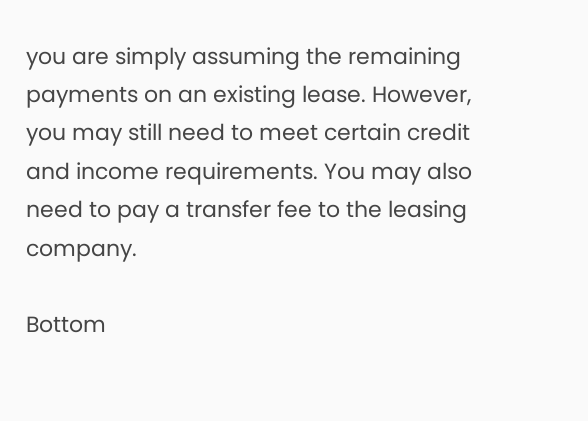you are simply assuming the remaining payments on an existing lease. However, you may still need to meet certain credit and income requirements. You may also need to pay a transfer fee to the leasing company.

Bottom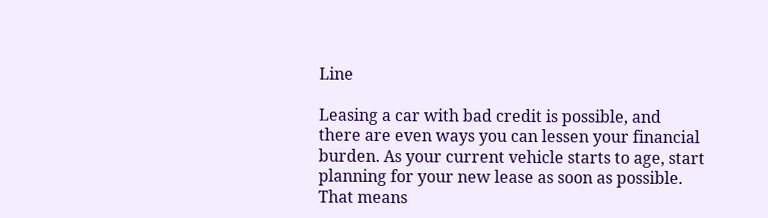Line

Leasing a car with bad credit is possible, and there are even ways you can lessen your financial burden. As your current vehicle starts to age, start planning for your new lease as soon as possible. That means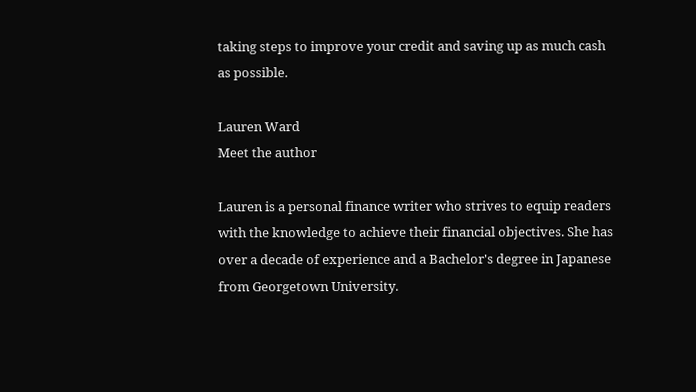taking steps to improve your credit and saving up as much cash as possible.

Lauren Ward
Meet the author

Lauren is a personal finance writer who strives to equip readers with the knowledge to achieve their financial objectives. She has over a decade of experience and a Bachelor's degree in Japanese from Georgetown University.